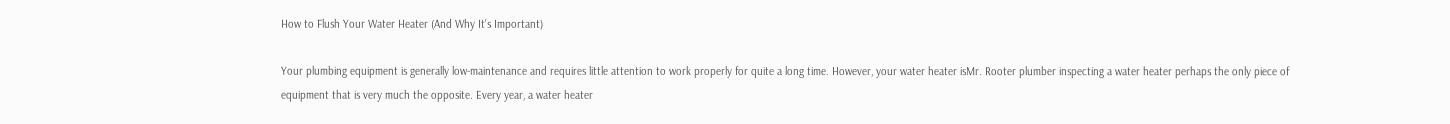How to Flush Your Water Heater (And Why It's Important)

Your plumbing equipment is generally low-maintenance and requires little attention to work properly for quite a long time. However, your water heater isMr. Rooter plumber inspecting a water heater perhaps the only piece of equipment that is very much the opposite. Every year, a water heater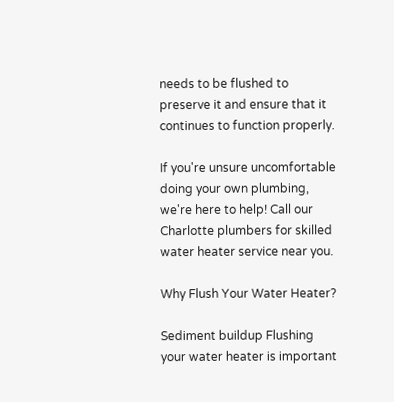needs to be flushed to preserve it and ensure that it continues to function properly.

If you're unsure uncomfortable doing your own plumbing, we're here to help! Call our Charlotte plumbers for skilled water heater service near you.

Why Flush Your Water Heater?

Sediment buildup Flushing your water heater is important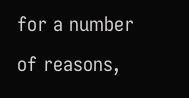for a number of reasons,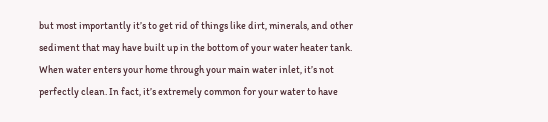but most importantly it’s to get rid of things like dirt, minerals, and other sediment that may have built up in the bottom of your water heater tank. When water enters your home through your main water inlet, it’s not perfectly clean. In fact, it’s extremely common for your water to have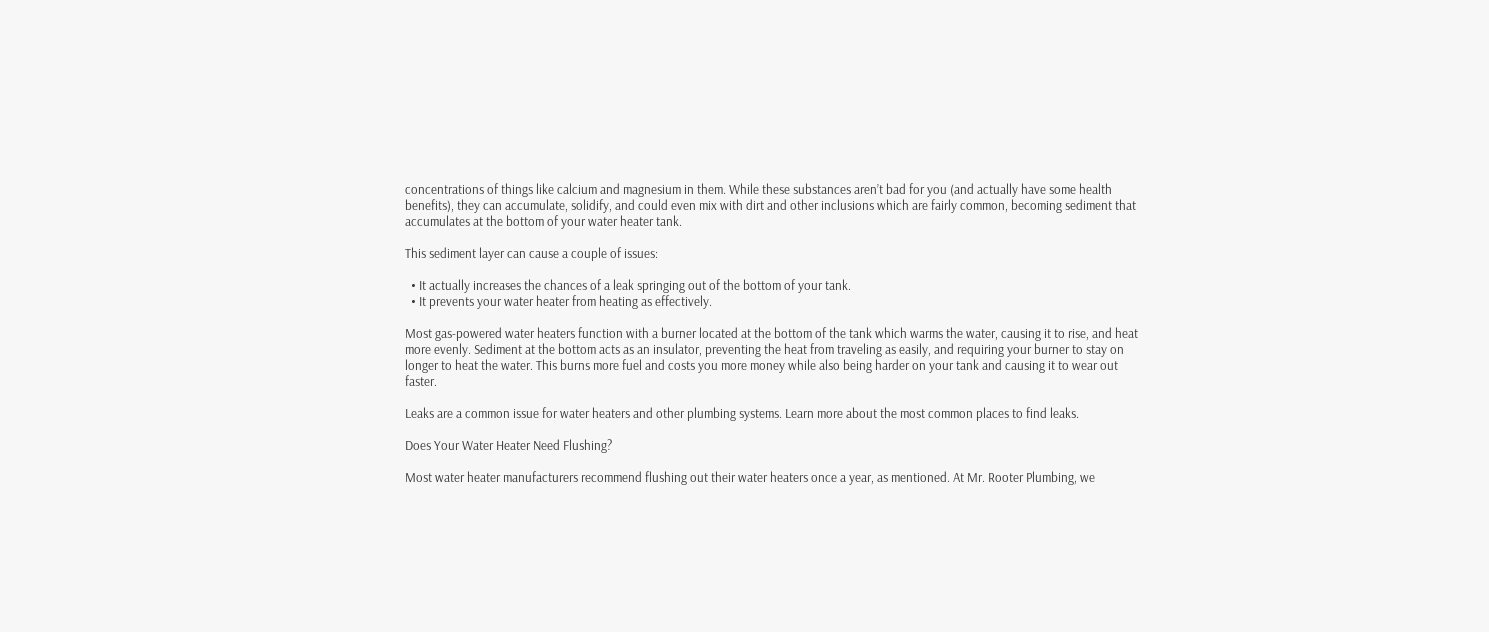concentrations of things like calcium and magnesium in them. While these substances aren’t bad for you (and actually have some health benefits), they can accumulate, solidify, and could even mix with dirt and other inclusions which are fairly common, becoming sediment that accumulates at the bottom of your water heater tank.

This sediment layer can cause a couple of issues:

  • It actually increases the chances of a leak springing out of the bottom of your tank.
  • It prevents your water heater from heating as effectively.

Most gas-powered water heaters function with a burner located at the bottom of the tank which warms the water, causing it to rise, and heat more evenly. Sediment at the bottom acts as an insulator, preventing the heat from traveling as easily, and requiring your burner to stay on longer to heat the water. This burns more fuel and costs you more money while also being harder on your tank and causing it to wear out faster.

Leaks are a common issue for water heaters and other plumbing systems. Learn more about the most common places to find leaks.

Does Your Water Heater Need Flushing?

Most water heater manufacturers recommend flushing out their water heaters once a year, as mentioned. At Mr. Rooter Plumbing, we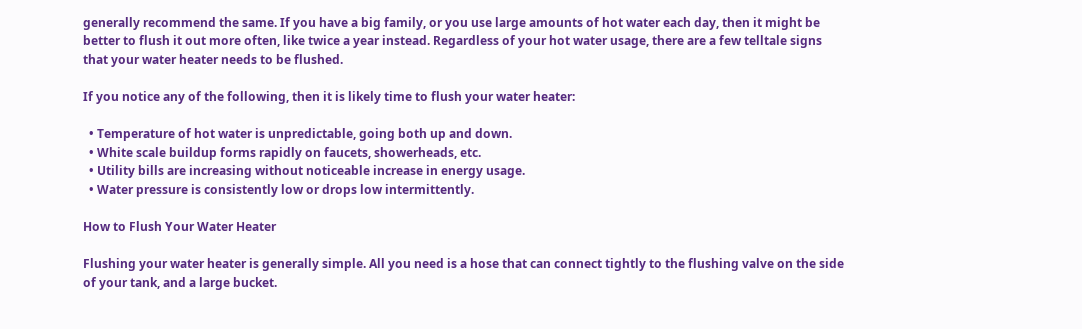generally recommend the same. If you have a big family, or you use large amounts of hot water each day, then it might be better to flush it out more often, like twice a year instead. Regardless of your hot water usage, there are a few telltale signs that your water heater needs to be flushed.

If you notice any of the following, then it is likely time to flush your water heater:

  • Temperature of hot water is unpredictable, going both up and down.
  • White scale buildup forms rapidly on faucets, showerheads, etc.
  • Utility bills are increasing without noticeable increase in energy usage.
  • Water pressure is consistently low or drops low intermittently.

How to Flush Your Water Heater

Flushing your water heater is generally simple. All you need is a hose that can connect tightly to the flushing valve on the side of your tank, and a large bucket.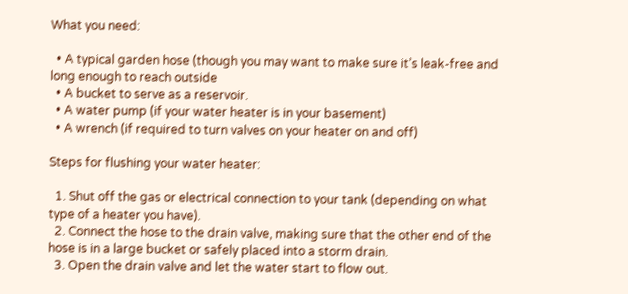What you need:

  • A typical garden hose (though you may want to make sure it’s leak-free and long enough to reach outside
  • A bucket to serve as a reservoir.
  • A water pump (if your water heater is in your basement)
  • A wrench (if required to turn valves on your heater on and off)

Steps for flushing your water heater:

  1. Shut off the gas or electrical connection to your tank (depending on what type of a heater you have).
  2. Connect the hose to the drain valve, making sure that the other end of the hose is in a large bucket or safely placed into a storm drain.
  3. Open the drain valve and let the water start to flow out.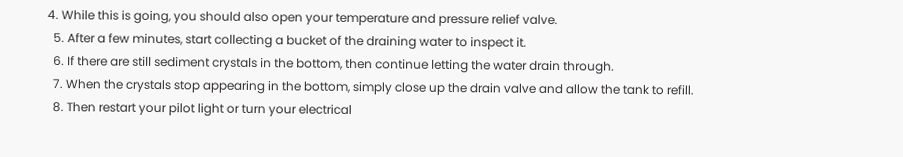4. While this is going, you should also open your temperature and pressure relief valve.
  5. After a few minutes, start collecting a bucket of the draining water to inspect it.
  6. If there are still sediment crystals in the bottom, then continue letting the water drain through.
  7. When the crystals stop appearing in the bottom, simply close up the drain valve and allow the tank to refill.
  8. Then restart your pilot light or turn your electrical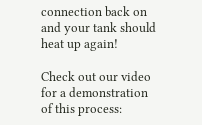connection back on and your tank should heat up again!

Check out our video for a demonstration of this process: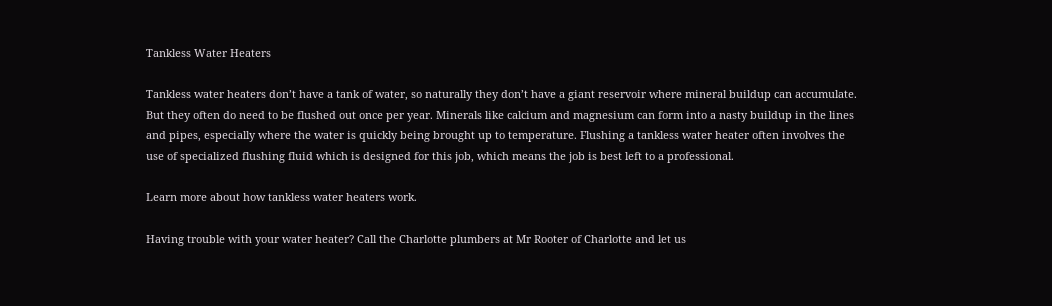Tankless Water Heaters

Tankless water heaters don’t have a tank of water, so naturally they don’t have a giant reservoir where mineral buildup can accumulate. But they often do need to be flushed out once per year. Minerals like calcium and magnesium can form into a nasty buildup in the lines and pipes, especially where the water is quickly being brought up to temperature. Flushing a tankless water heater often involves the use of specialized flushing fluid which is designed for this job, which means the job is best left to a professional.

Learn more about how tankless water heaters work.

Having trouble with your water heater? Call the Charlotte plumbers at Mr Rooter of Charlotte and let us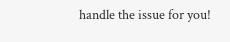handle the issue for you!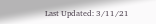Last Updated: 3/11/21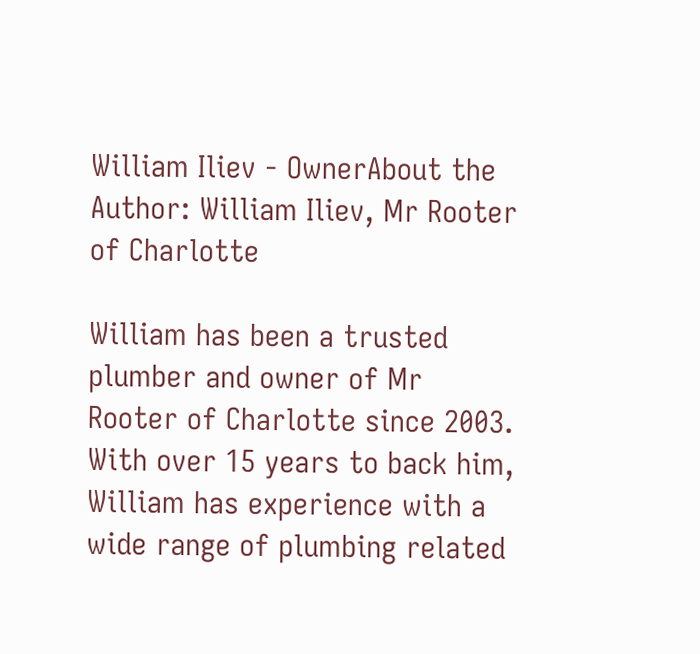William Iliev - OwnerAbout the Author: William Iliev, Mr Rooter of Charlotte

William has been a trusted plumber and owner of Mr Rooter of Charlotte since 2003. With over 15 years to back him, William has experience with a wide range of plumbing related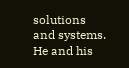solutions and systems. He and his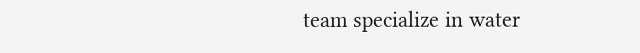team specialize in water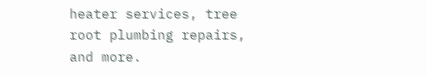heater services, tree root plumbing repairs, and more.